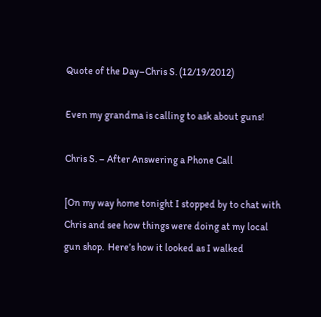Quote of the Day–Chris S. (12/19/2012)

Even my grandma is calling to ask about guns!

Chris S. – After Answering a Phone Call

[On my way home tonight I stopped by to chat with Chris and see how things were doing at my local gun shop.  Here’s how it looked as I walked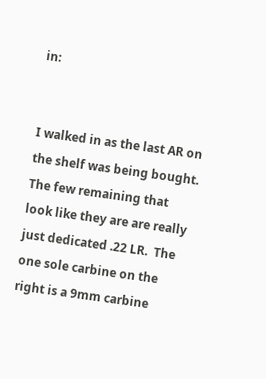in:


I walked in as the last AR on the shelf was being bought.  The few remaining that look like they are are really just dedicated .22 LR.  The one sole carbine on the right is a 9mm carbine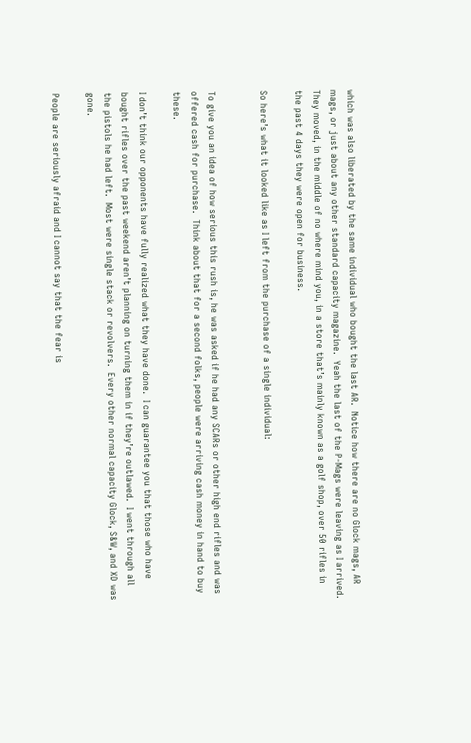which was also liberated by the same individual who bought the last AR.  Notice how there are no Glock mags, AR mags, or just about any other standard capacity magazine.  Yeah the last of the P-Mags were leaving as I arrived.  They moved, in the middle of no where mind you, in a store that’s mainly known as a golf shop, over 50 rifles in the past 4 days they were open for business.

So here’s what it looked like as I left from the purchase of a single individual:


To give you an idea of how serious this rush is, he was asked if he had any SCARs or other high end rifles and was offered cash for purchase.  Think about that for a second folks, people were arriving cash money in hand to buy these.

I don’t think our opponents have fully realized what they have done.  I can guarantee you that those who have bought rifles over the past weekend aren’t planning on turning them in if they’re outlawed.  I went through all the pistols he had left.  Most were single stack or revolvers.  Every other normal capacity Glock, S&W, and XD was gone.

People are seriously afraid and I cannot say that the fear is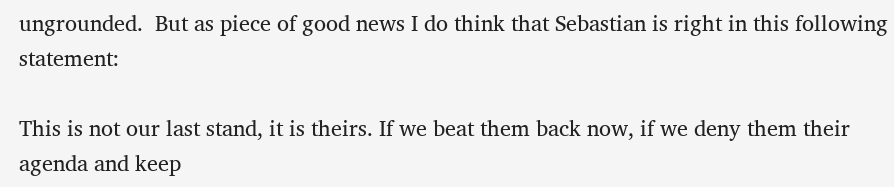ungrounded.  But as piece of good news I do think that Sebastian is right in this following statement:

This is not our last stand, it is theirs. If we beat them back now, if we deny them their agenda and keep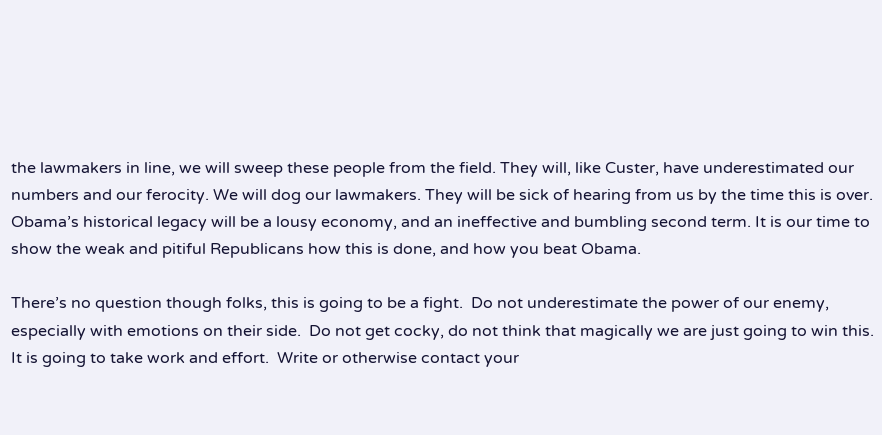the lawmakers in line, we will sweep these people from the field. They will, like Custer, have underestimated our numbers and our ferocity. We will dog our lawmakers. They will be sick of hearing from us by the time this is over. Obama’s historical legacy will be a lousy economy, and an ineffective and bumbling second term. It is our time to show the weak and pitiful Republicans how this is done, and how you beat Obama.

There’s no question though folks, this is going to be a fight.  Do not underestimate the power of our enemy, especially with emotions on their side.  Do not get cocky, do not think that magically we are just going to win this.  It is going to take work and effort.  Write or otherwise contact your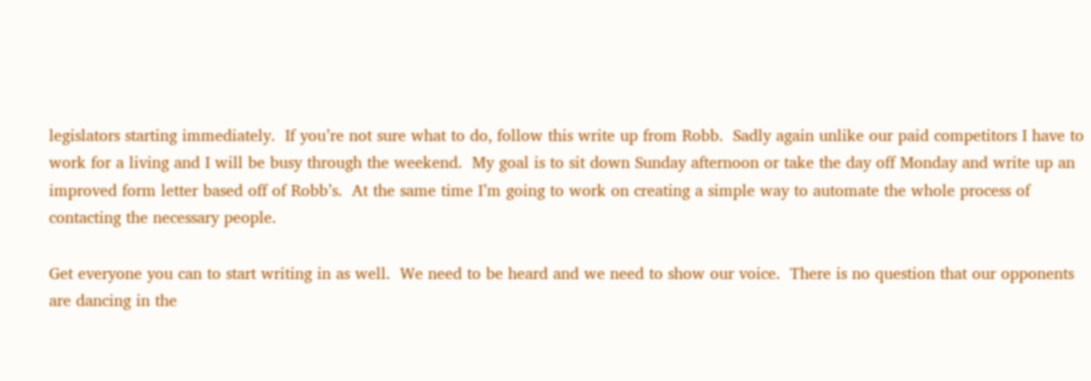legislators starting immediately.  If you’re not sure what to do, follow this write up from Robb.  Sadly again unlike our paid competitors I have to work for a living and I will be busy through the weekend.  My goal is to sit down Sunday afternoon or take the day off Monday and write up an improved form letter based off of Robb’s.  At the same time I’m going to work on creating a simple way to automate the whole process of contacting the necessary people.

Get everyone you can to start writing in as well.  We need to be heard and we need to show our voice.  There is no question that our opponents are dancing in the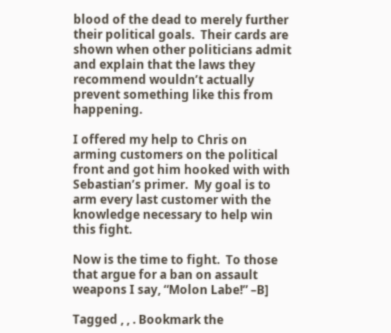blood of the dead to merely further their political goals.  Their cards are shown when other politicians admit and explain that the laws they recommend wouldn’t actually prevent something like this from happening.

I offered my help to Chris on arming customers on the political front and got him hooked with with Sebastian’s primer.  My goal is to arm every last customer with the knowledge necessary to help win this fight.

Now is the time to fight.  To those that argue for a ban on assault weapons I say, “Molon Labe!” –B]

Tagged , , . Bookmark the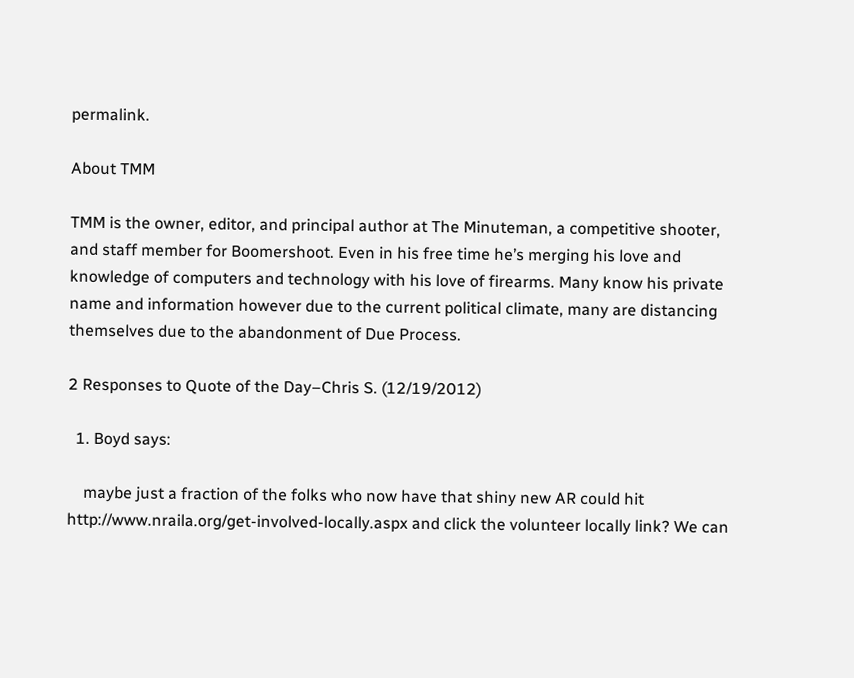permalink.

About TMM

TMM is the owner, editor, and principal author at The Minuteman, a competitive shooter, and staff member for Boomershoot. Even in his free time he’s merging his love and knowledge of computers and technology with his love of firearms. Many know his private name and information however due to the current political climate, many are distancing themselves due to the abandonment of Due Process.

2 Responses to Quote of the Day–Chris S. (12/19/2012)

  1. Boyd says:

    maybe just a fraction of the folks who now have that shiny new AR could hit http://www.nraila.org/get-involved-locally.aspx and click the volunteer locally link? We can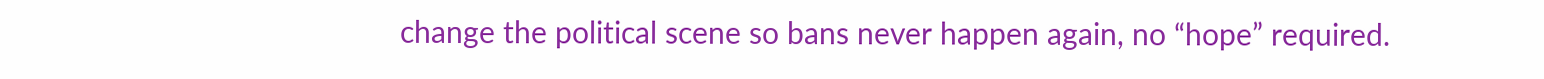change the political scene so bans never happen again, no “hope” required.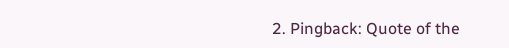2. Pingback: Quote of the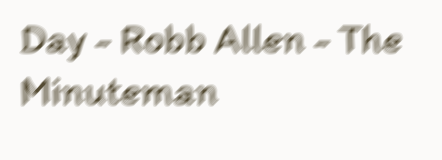Day - Robb Allen - The Minuteman